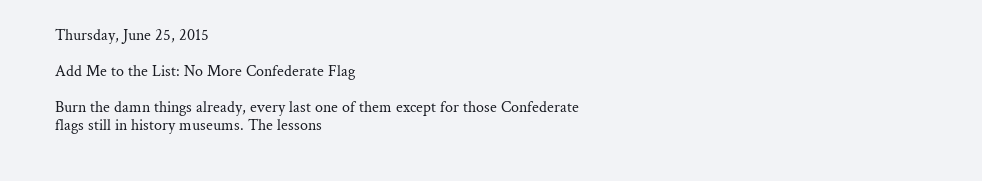Thursday, June 25, 2015

Add Me to the List: No More Confederate Flag

Burn the damn things already, every last one of them except for those Confederate flags still in history museums. The lessons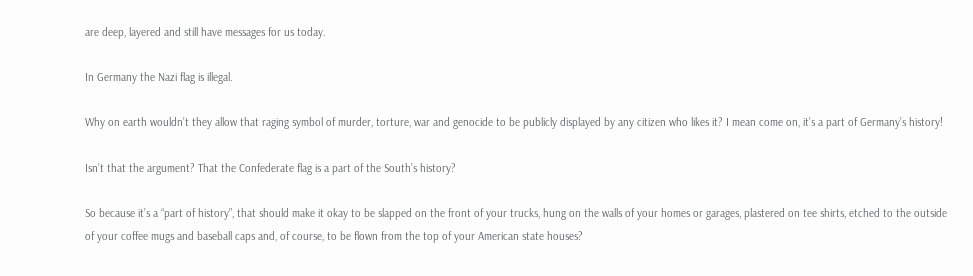are deep, layered and still have messages for us today.

In Germany the Nazi flag is illegal.

Why on earth wouldn’t they allow that raging symbol of murder, torture, war and genocide to be publicly displayed by any citizen who likes it? I mean come on, it’s a part of Germany’s history!

Isn’t that the argument? That the Confederate flag is a part of the South’s history?

So because it’s a “part of history”, that should make it okay to be slapped on the front of your trucks, hung on the walls of your homes or garages, plastered on tee shirts, etched to the outside of your coffee mugs and baseball caps and, of course, to be flown from the top of your American state houses?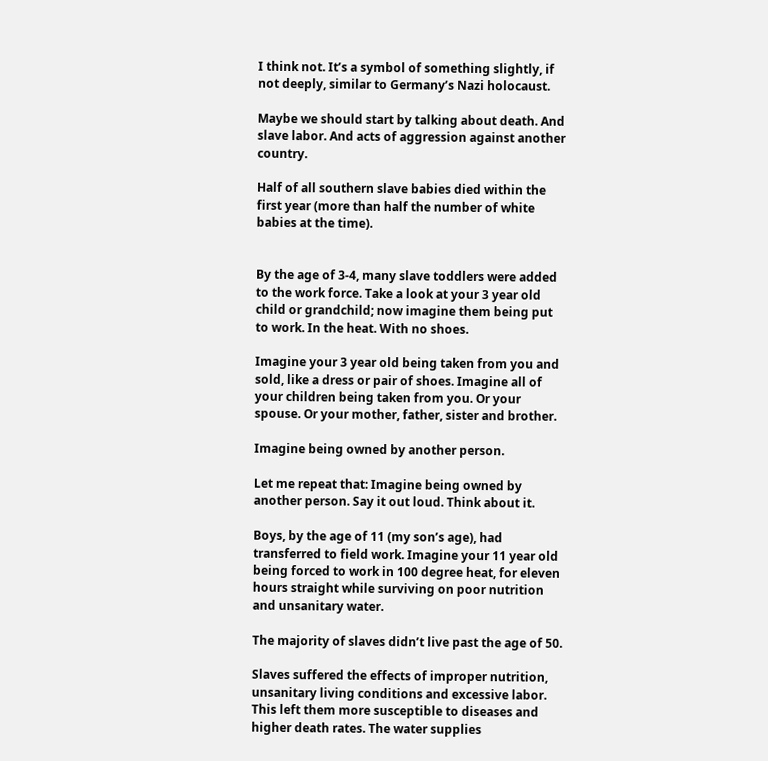I think not. It’s a symbol of something slightly, if not deeply, similar to Germany’s Nazi holocaust.

Maybe we should start by talking about death. And slave labor. And acts of aggression against another country.

Half of all southern slave babies died within the first year (more than half the number of white babies at the time).


By the age of 3-4, many slave toddlers were added to the work force. Take a look at your 3 year old child or grandchild; now imagine them being put to work. In the heat. With no shoes.

Imagine your 3 year old being taken from you and sold, like a dress or pair of shoes. Imagine all of your children being taken from you. Or your spouse. Or your mother, father, sister and brother.

Imagine being owned by another person.

Let me repeat that: Imagine being owned by another person. Say it out loud. Think about it.

Boys, by the age of 11 (my son’s age), had transferred to field work. Imagine your 11 year old being forced to work in 100 degree heat, for eleven hours straight while surviving on poor nutrition and unsanitary water.

The majority of slaves didn’t live past the age of 50.

Slaves suffered the effects of improper nutrition, unsanitary living conditions and excessive labor. This left them more susceptible to diseases and higher death rates. The water supplies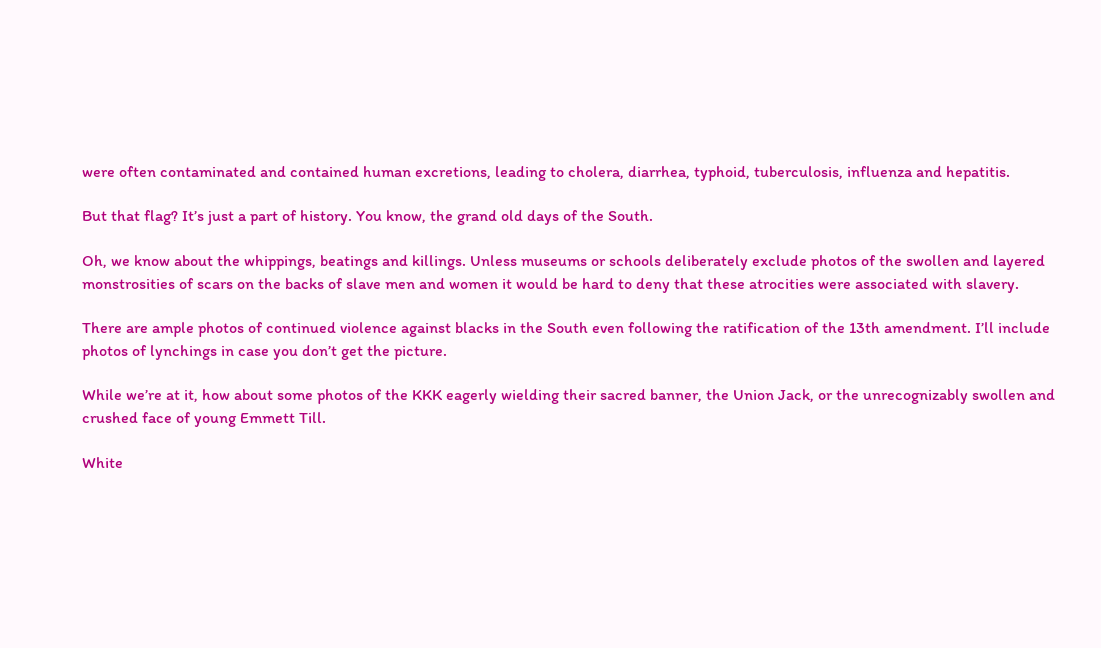were often contaminated and contained human excretions, leading to cholera, diarrhea, typhoid, tuberculosis, influenza and hepatitis.

But that flag? It’s just a part of history. You know, the grand old days of the South.

Oh, we know about the whippings, beatings and killings. Unless museums or schools deliberately exclude photos of the swollen and layered monstrosities of scars on the backs of slave men and women it would be hard to deny that these atrocities were associated with slavery.

There are ample photos of continued violence against blacks in the South even following the ratification of the 13th amendment. I’ll include photos of lynchings in case you don’t get the picture.

While we’re at it, how about some photos of the KKK eagerly wielding their sacred banner, the Union Jack, or the unrecognizably swollen and crushed face of young Emmett Till.

White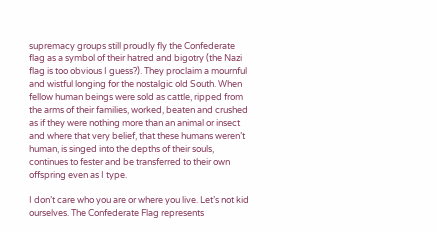supremacy groups still proudly fly the Confederate flag as a symbol of their hatred and bigotry (the Nazi flag is too obvious I guess?). They proclaim a mournful and wistful longing for the nostalgic old South. When fellow human beings were sold as cattle, ripped from the arms of their families, worked, beaten and crushed as if they were nothing more than an animal or insect and where that very belief, that these humans weren’t human, is singed into the depths of their souls, continues to fester and be transferred to their own offspring even as I type.

I don’t care who you are or where you live. Let’s not kid ourselves. The Confederate Flag represents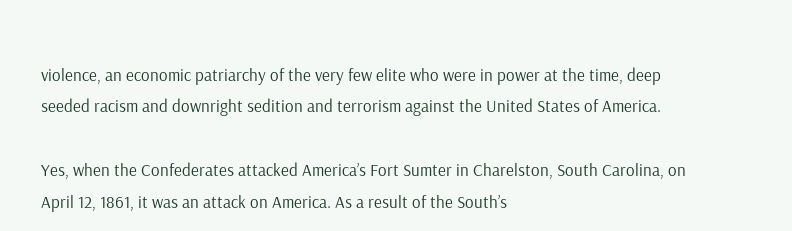violence, an economic patriarchy of the very few elite who were in power at the time, deep seeded racism and downright sedition and terrorism against the United States of America.

Yes, when the Confederates attacked America’s Fort Sumter in Charelston, South Carolina, on April 12, 1861, it was an attack on America. As a result of the South’s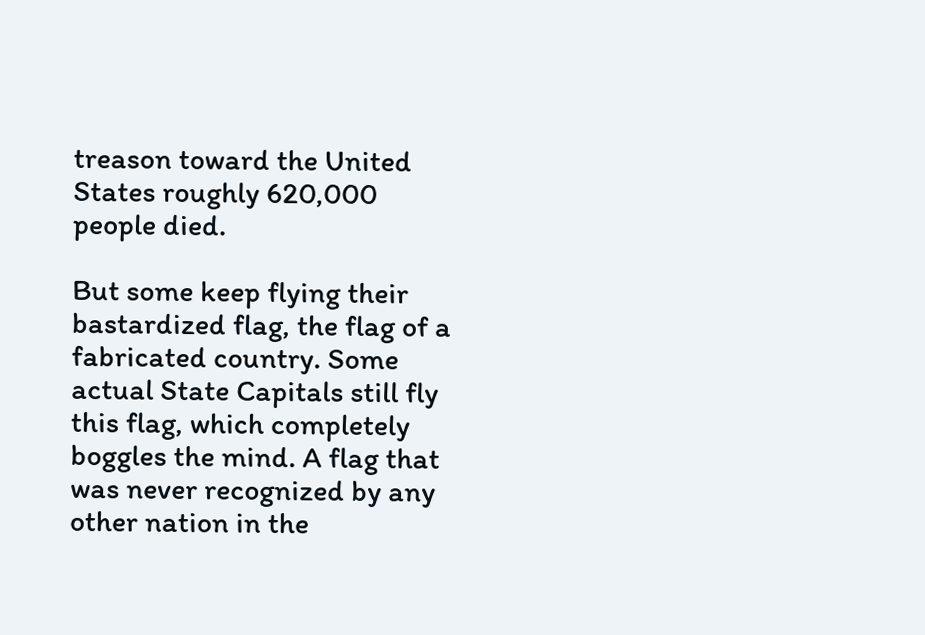treason toward the United States roughly 620,000 people died.

But some keep flying their bastardized flag, the flag of a fabricated country. Some actual State Capitals still fly this flag, which completely boggles the mind. A flag that was never recognized by any other nation in the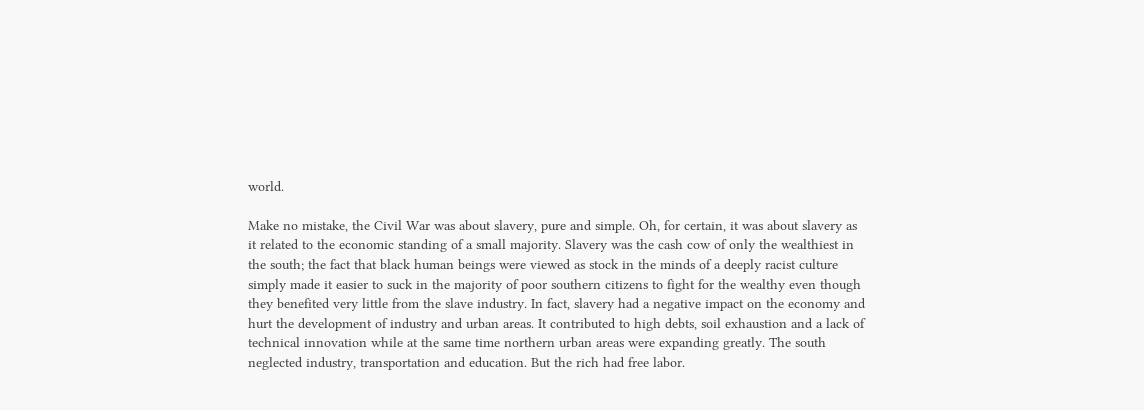world.

Make no mistake, the Civil War was about slavery, pure and simple. Oh, for certain, it was about slavery as it related to the economic standing of a small majority. Slavery was the cash cow of only the wealthiest in the south; the fact that black human beings were viewed as stock in the minds of a deeply racist culture simply made it easier to suck in the majority of poor southern citizens to fight for the wealthy even though they benefited very little from the slave industry. In fact, slavery had a negative impact on the economy and hurt the development of industry and urban areas. It contributed to high debts, soil exhaustion and a lack of technical innovation while at the same time northern urban areas were expanding greatly. The south neglected industry, transportation and education. But the rich had free labor.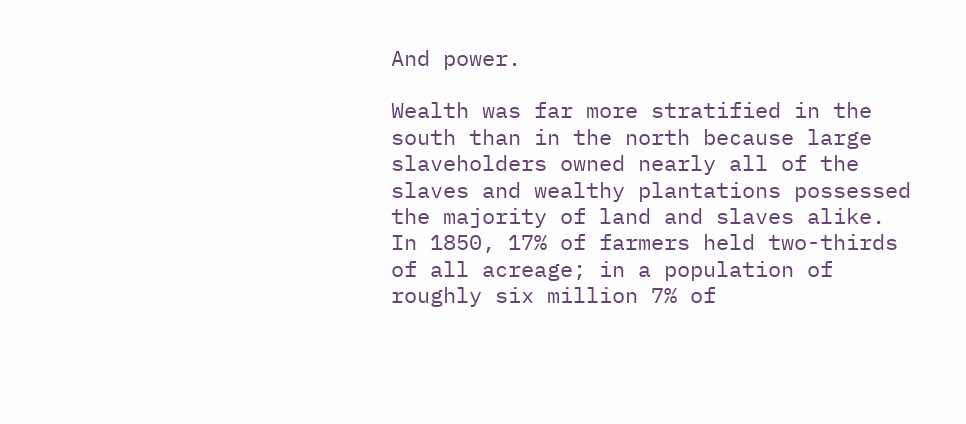And power.

Wealth was far more stratified in the south than in the north because large slaveholders owned nearly all of the slaves and wealthy plantations possessed the majority of land and slaves alike. In 1850, 17% of farmers held two-thirds of all acreage; in a population of roughly six million 7% of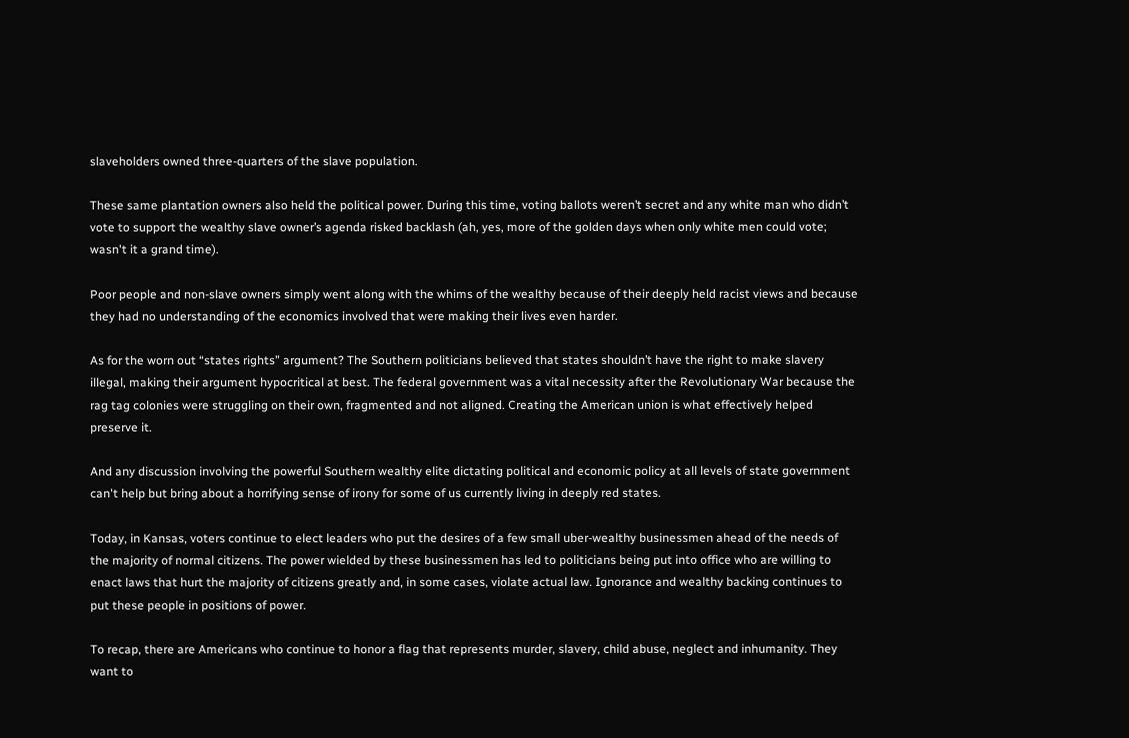slaveholders owned three-quarters of the slave population.

These same plantation owners also held the political power. During this time, voting ballots weren’t secret and any white man who didn’t vote to support the wealthy slave owner’s agenda risked backlash (ah, yes, more of the golden days when only white men could vote; wasn't it a grand time).

Poor people and non-slave owners simply went along with the whims of the wealthy because of their deeply held racist views and because they had no understanding of the economics involved that were making their lives even harder.

As for the worn out “states rights” argument? The Southern politicians believed that states shouldn’t have the right to make slavery illegal, making their argument hypocritical at best. The federal government was a vital necessity after the Revolutionary War because the rag tag colonies were struggling on their own, fragmented and not aligned. Creating the American union is what effectively helped preserve it.

And any discussion involving the powerful Southern wealthy elite dictating political and economic policy at all levels of state government can't help but bring about a horrifying sense of irony for some of us currently living in deeply red states.

Today, in Kansas, voters continue to elect leaders who put the desires of a few small uber-wealthy businessmen ahead of the needs of the majority of normal citizens. The power wielded by these businessmen has led to politicians being put into office who are willing to enact laws that hurt the majority of citizens greatly and, in some cases, violate actual law. Ignorance and wealthy backing continues to put these people in positions of power.

To recap, there are Americans who continue to honor a flag that represents murder, slavery, child abuse, neglect and inhumanity. They want to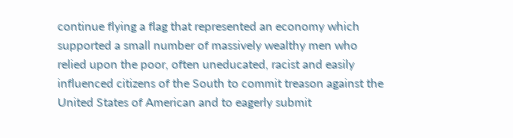continue flying a flag that represented an economy which supported a small number of massively wealthy men who relied upon the poor, often uneducated, racist and easily influenced citizens of the South to commit treason against the United States of American and to eagerly submit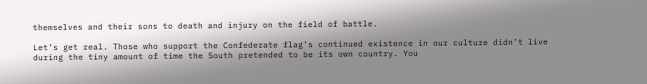themselves and their sons to death and injury on the field of battle.

Let’s get real. Those who support the Confederate flag’s continued existence in our culture didn’t live during the tiny amount of time the South pretended to be its own country. You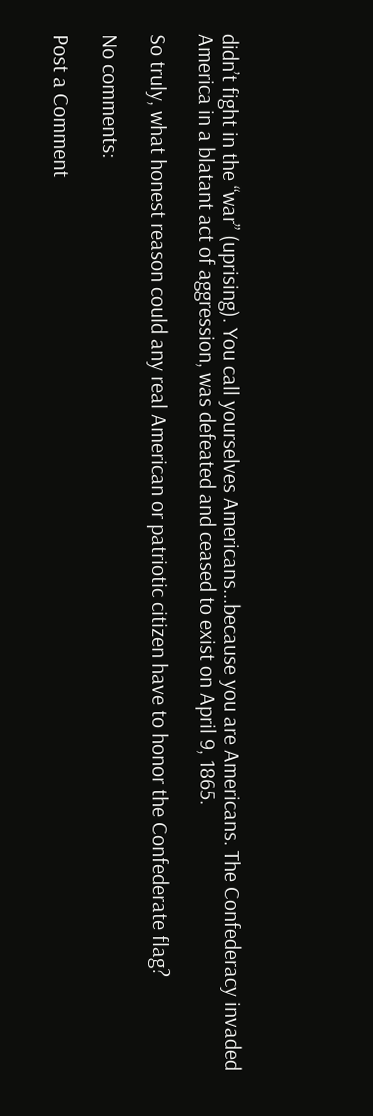didn’t fight in the “war” (uprising). You call yourselves Americans...because you are Americans. The Confederacy invaded America in a blatant act of aggression, was defeated and ceased to exist on April 9, 1865.

So truly, what honest reason could any real American or patriotic citizen have to honor the Confederate flag?

No comments:

Post a Comment